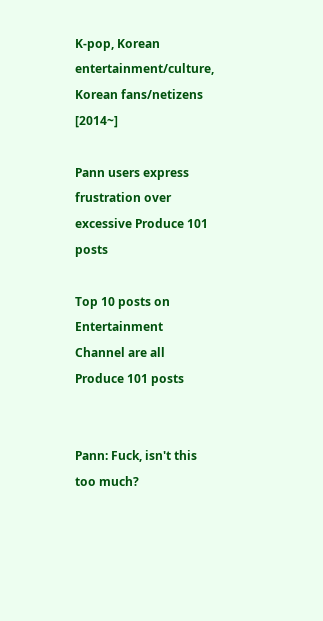K-pop, Korean entertainment/culture, Korean fans/netizens [2014~]

Pann users express frustration over excessive Produce 101 posts

Top 10 posts on Entertainment Channel are all Produce 101 posts


Pann: Fuck, isn't this too much?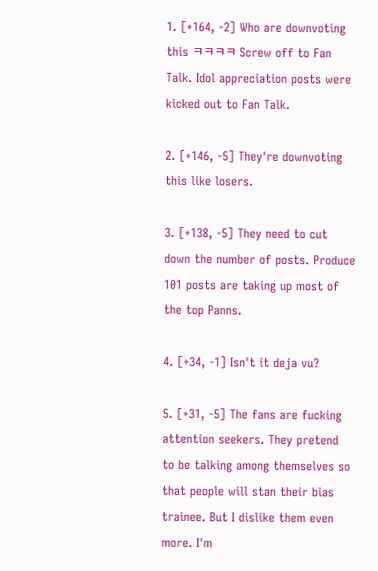1. [+164, -2] Who are downvoting this ㅋㅋㅋㅋ Screw off to Fan Talk. Idol appreciation posts were kicked out to Fan Talk.

2. [+146, -5] They're downvoting this like losers.

3. [+138, -5] They need to cut down the number of posts. Produce 101 posts are taking up most of the top Panns.

4. [+34, -1] Isn't it deja vu?

5. [+31, -5] The fans are fucking attention seekers. They pretend to be talking among themselves so that people will stan their bias trainee. But I dislike them even more. I'm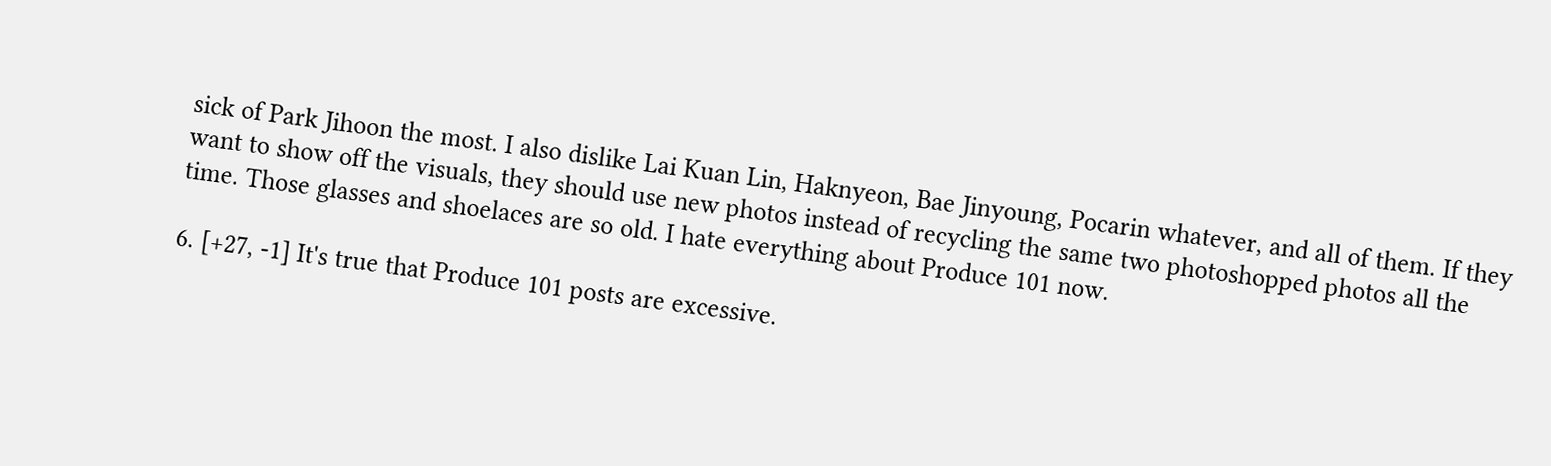sick of Park Jihoon the most. I also dislike Lai Kuan Lin, Haknyeon, Bae Jinyoung, Pocarin whatever, and all of them. If they want to show off the visuals, they should use new photos instead of recycling the same two photoshopped photos all the time. Those glasses and shoelaces are so old. I hate everything about Produce 101 now.

6. [+27, -1] It's true that Produce 101 posts are excessive.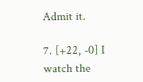Admit it.

7. [+22, -0] I watch the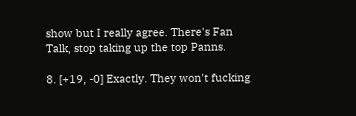show but I really agree. There's Fan Talk, stop taking up the top Panns.

8. [+19, -0] Exactly. They won't fucking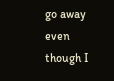go away even though I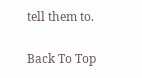tell them to.

Back To Top